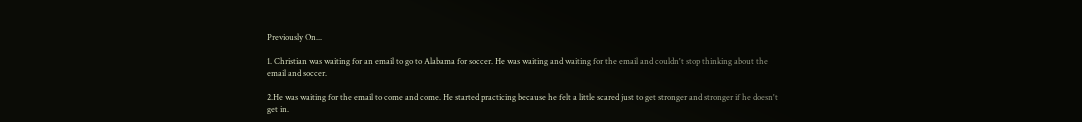Previously On...

1. Christian was waiting for an email to go to Alabama for soccer. He was waiting and waiting for the email and couldn't stop thinking about the email and soccer.

2.He was waiting for the email to come and come. He started practicing because he felt a little scared just to get stronger and stronger if he doesn't get in.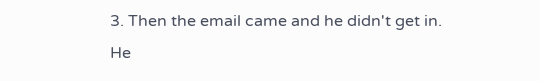3. Then the email came and he didn't get in. He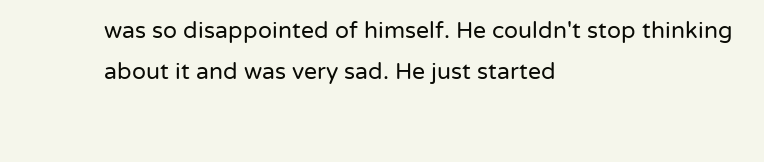was so disappointed of himself. He couldn't stop thinking about it and was very sad. He just started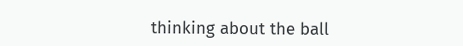thinking about the ball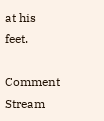at his feet.

Comment Stream